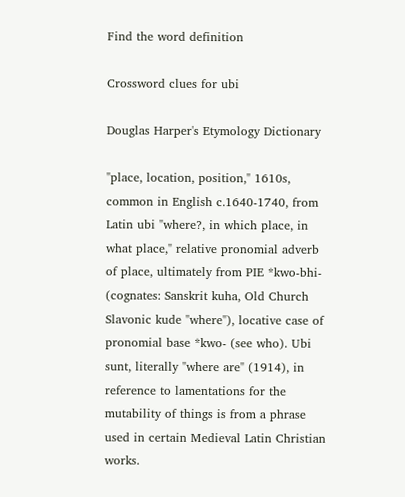Find the word definition

Crossword clues for ubi

Douglas Harper's Etymology Dictionary

"place, location, position," 1610s, common in English c.1640-1740, from Latin ubi "where?, in which place, in what place," relative pronomial adverb of place, ultimately from PIE *kwo-bhi- (cognates: Sanskrit kuha, Old Church Slavonic kude "where"), locative case of pronomial base *kwo- (see who). Ubi sunt, literally "where are" (1914), in reference to lamentations for the mutability of things is from a phrase used in certain Medieval Latin Christian works.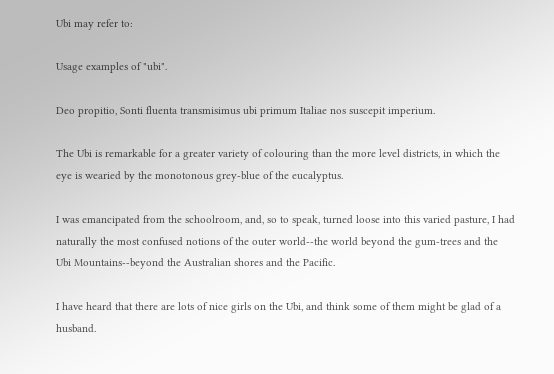Ubi may refer to:

Usage examples of "ubi".

Deo propitio, Sonti fluenta transmisimus ubi primum Italiae nos suscepit imperium.

The Ubi is remarkable for a greater variety of colouring than the more level districts, in which the eye is wearied by the monotonous grey-blue of the eucalyptus.

I was emancipated from the schoolroom, and, so to speak, turned loose into this varied pasture, I had naturally the most confused notions of the outer world--the world beyond the gum-trees and the Ubi Mountains--beyond the Australian shores and the Pacific.

I have heard that there are lots of nice girls on the Ubi, and think some of them might be glad of a husband.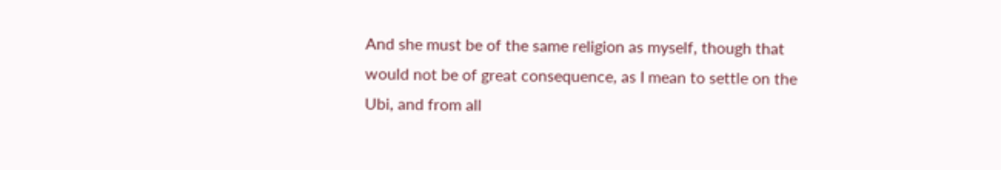And she must be of the same religion as myself, though that would not be of great consequence, as I mean to settle on the Ubi, and from all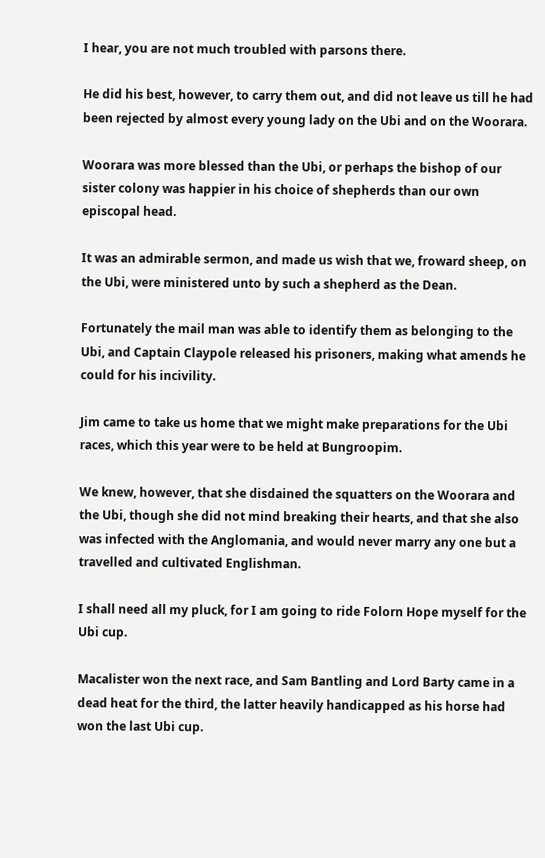I hear, you are not much troubled with parsons there.

He did his best, however, to carry them out, and did not leave us till he had been rejected by almost every young lady on the Ubi and on the Woorara.

Woorara was more blessed than the Ubi, or perhaps the bishop of our sister colony was happier in his choice of shepherds than our own episcopal head.

It was an admirable sermon, and made us wish that we, froward sheep, on the Ubi, were ministered unto by such a shepherd as the Dean.

Fortunately the mail man was able to identify them as belonging to the Ubi, and Captain Claypole released his prisoners, making what amends he could for his incivility.

Jim came to take us home that we might make preparations for the Ubi races, which this year were to be held at Bungroopim.

We knew, however, that she disdained the squatters on the Woorara and the Ubi, though she did not mind breaking their hearts, and that she also was infected with the Anglomania, and would never marry any one but a travelled and cultivated Englishman.

I shall need all my pluck, for I am going to ride Folorn Hope myself for the Ubi cup.

Macalister won the next race, and Sam Bantling and Lord Barty came in a dead heat for the third, the latter heavily handicapped as his horse had won the last Ubi cup.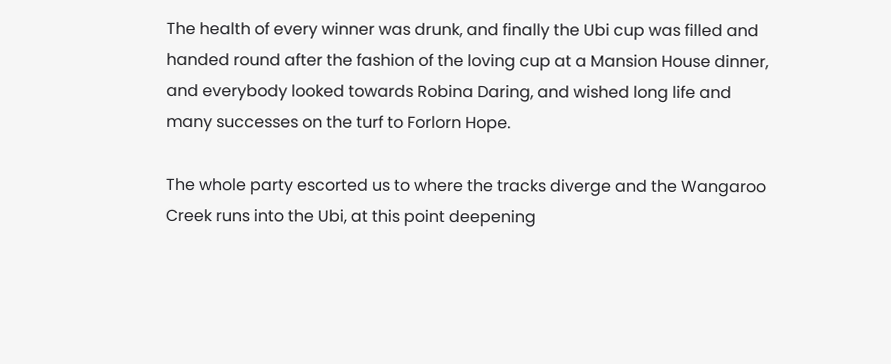The health of every winner was drunk, and finally the Ubi cup was filled and handed round after the fashion of the loving cup at a Mansion House dinner, and everybody looked towards Robina Daring, and wished long life and many successes on the turf to Forlorn Hope.

The whole party escorted us to where the tracks diverge and the Wangaroo Creek runs into the Ubi, at this point deepening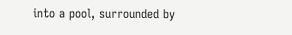into a pool, surrounded by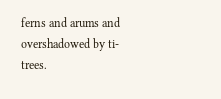ferns and arums and overshadowed by ti-trees.